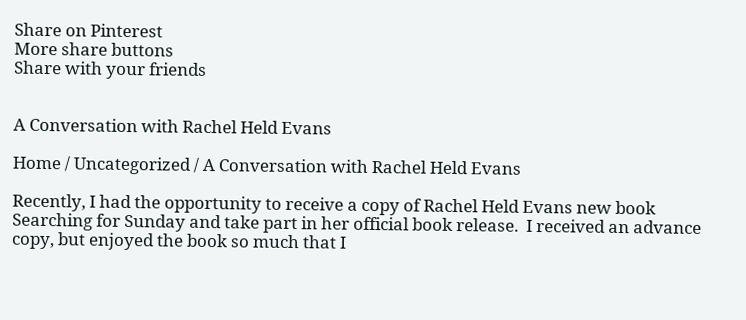Share on Pinterest
More share buttons
Share with your friends


A Conversation with Rachel Held Evans

Home / Uncategorized / A Conversation with Rachel Held Evans

Recently, I had the opportunity to receive a copy of Rachel Held Evans new book Searching for Sunday and take part in her official book release.  I received an advance copy, but enjoyed the book so much that I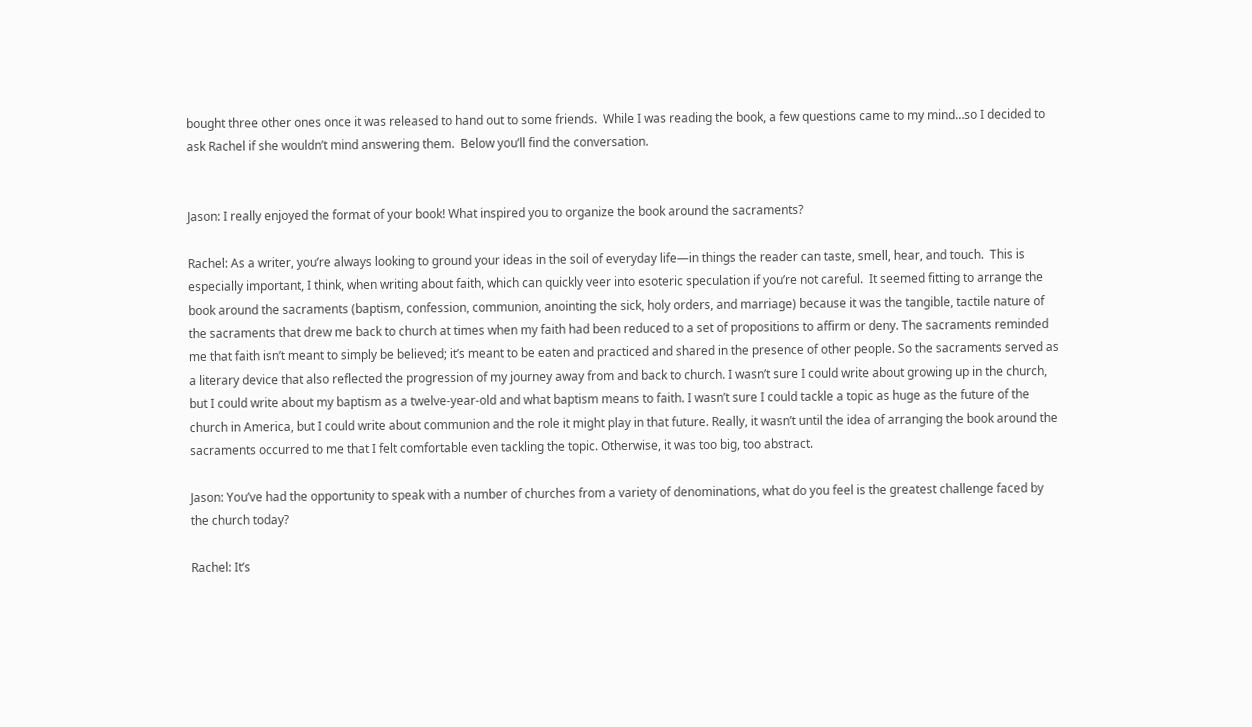bought three other ones once it was released to hand out to some friends.  While I was reading the book, a few questions came to my mind…so I decided to ask Rachel if she wouldn’t mind answering them.  Below you’ll find the conversation.


Jason: I really enjoyed the format of your book! What inspired you to organize the book around the sacraments?

Rachel: As a writer, you’re always looking to ground your ideas in the soil of everyday life—in things the reader can taste, smell, hear, and touch.  This is especially important, I think, when writing about faith, which can quickly veer into esoteric speculation if you’re not careful.  It seemed fitting to arrange the book around the sacraments (baptism, confession, communion, anointing the sick, holy orders, and marriage) because it was the tangible, tactile nature of the sacraments that drew me back to church at times when my faith had been reduced to a set of propositions to affirm or deny. The sacraments reminded me that faith isn’t meant to simply be believed; it’s meant to be eaten and practiced and shared in the presence of other people. So the sacraments served as a literary device that also reflected the progression of my journey away from and back to church. I wasn’t sure I could write about growing up in the church, but I could write about my baptism as a twelve-year-old and what baptism means to faith. I wasn’t sure I could tackle a topic as huge as the future of the church in America, but I could write about communion and the role it might play in that future. Really, it wasn’t until the idea of arranging the book around the sacraments occurred to me that I felt comfortable even tackling the topic. Otherwise, it was too big, too abstract.

Jason: You’ve had the opportunity to speak with a number of churches from a variety of denominations, what do you feel is the greatest challenge faced by the church today?

Rachel: It’s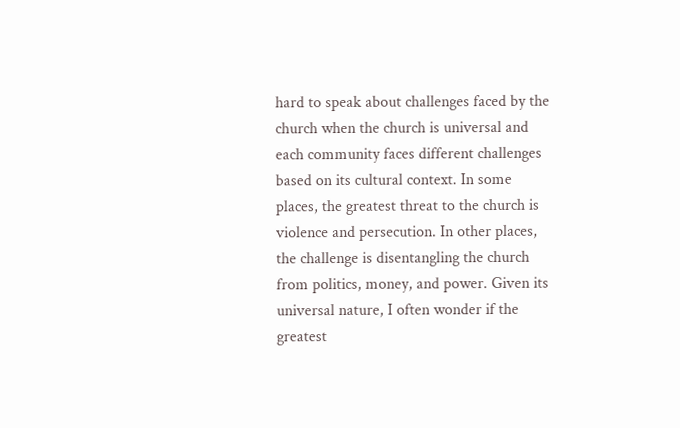hard to speak about challenges faced by the church when the church is universal and each community faces different challenges based on its cultural context. In some places, the greatest threat to the church is violence and persecution. In other places, the challenge is disentangling the church from politics, money, and power. Given its universal nature, I often wonder if the greatest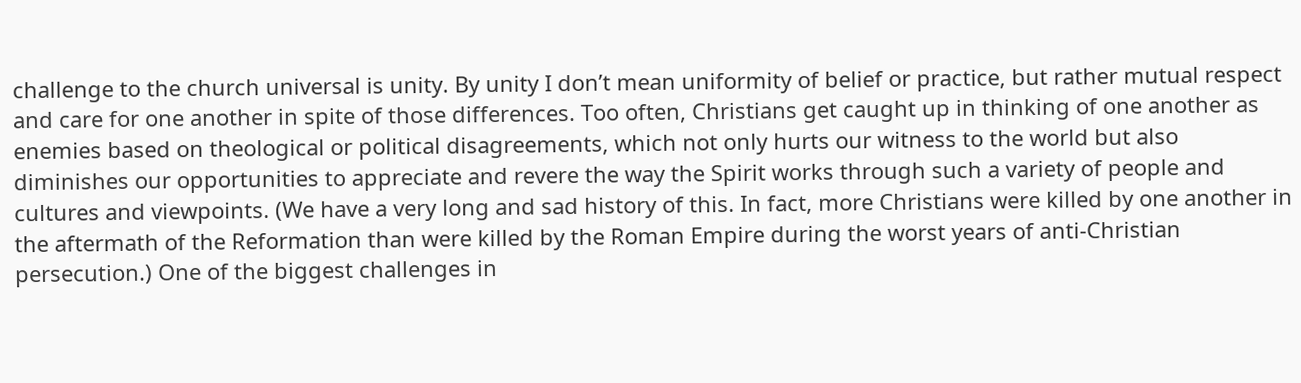challenge to the church universal is unity. By unity I don’t mean uniformity of belief or practice, but rather mutual respect and care for one another in spite of those differences. Too often, Christians get caught up in thinking of one another as enemies based on theological or political disagreements, which not only hurts our witness to the world but also diminishes our opportunities to appreciate and revere the way the Spirit works through such a variety of people and cultures and viewpoints. (We have a very long and sad history of this. In fact, more Christians were killed by one another in the aftermath of the Reformation than were killed by the Roman Empire during the worst years of anti-Christian persecution.) One of the biggest challenges in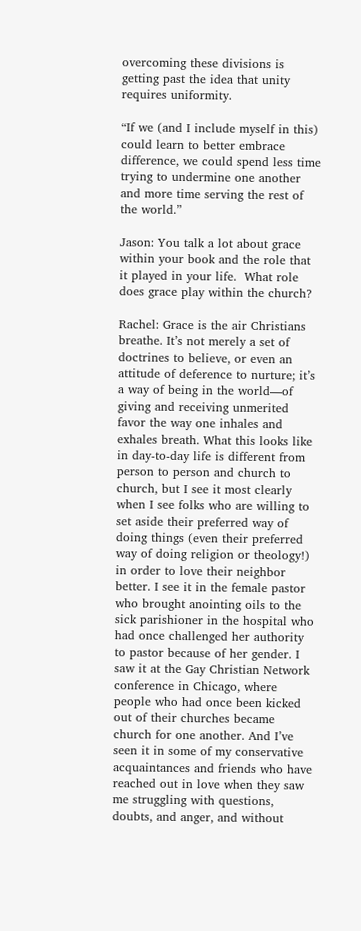overcoming these divisions is getting past the idea that unity requires uniformity.

“If we (and I include myself in this) could learn to better embrace difference, we could spend less time trying to undermine one another and more time serving the rest of the world.”

Jason: You talk a lot about grace within your book and the role that it played in your life.  What role does grace play within the church?

Rachel: Grace is the air Christians breathe. It’s not merely a set of doctrines to believe, or even an attitude of deference to nurture; it’s a way of being in the world—of giving and receiving unmerited favor the way one inhales and exhales breath. What this looks like in day-to-day life is different from person to person and church to church, but I see it most clearly when I see folks who are willing to set aside their preferred way of doing things (even their preferred way of doing religion or theology!) in order to love their neighbor better. I see it in the female pastor who brought anointing oils to the sick parishioner in the hospital who had once challenged her authority to pastor because of her gender. I saw it at the Gay Christian Network conference in Chicago, where people who had once been kicked out of their churches became church for one another. And I’ve seen it in some of my conservative acquaintances and friends who have reached out in love when they saw me struggling with questions, doubts, and anger, and without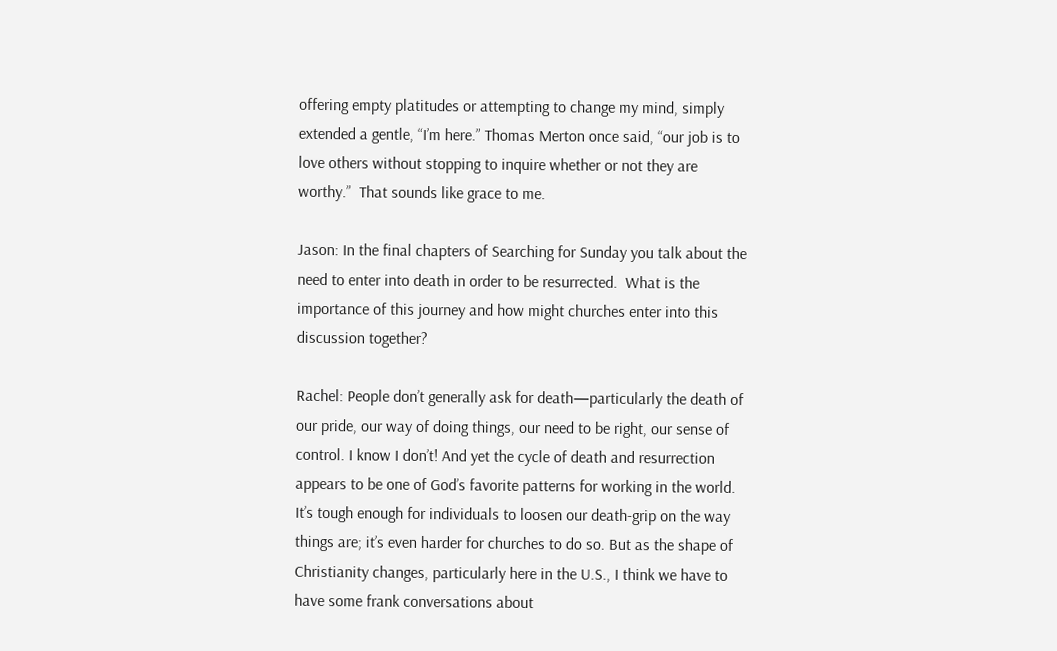offering empty platitudes or attempting to change my mind, simply extended a gentle, “I’m here.” Thomas Merton once said, “our job is to love others without stopping to inquire whether or not they are worthy.”  That sounds like grace to me.

Jason: In the final chapters of Searching for Sunday you talk about the need to enter into death in order to be resurrected.  What is the importance of this journey and how might churches enter into this discussion together?

Rachel: People don’t generally ask for death—particularly the death of our pride, our way of doing things, our need to be right, our sense of control. I know I don’t! And yet the cycle of death and resurrection appears to be one of God’s favorite patterns for working in the world. It’s tough enough for individuals to loosen our death-grip on the way things are; it’s even harder for churches to do so. But as the shape of Christianity changes, particularly here in the U.S., I think we have to have some frank conversations about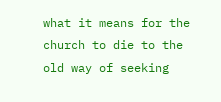what it means for the church to die to the old way of seeking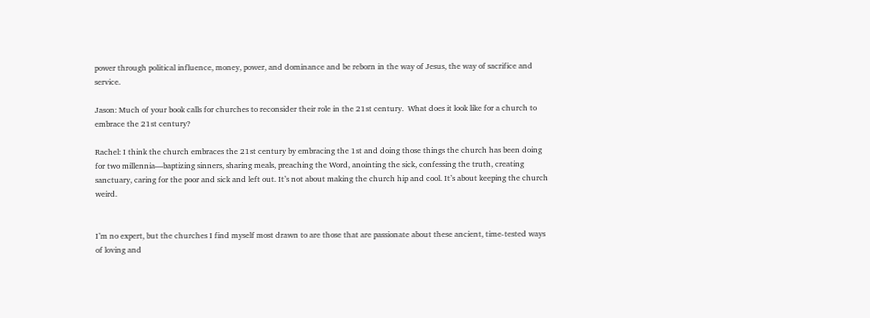power through political influence, money, power, and dominance and be reborn in the way of Jesus, the way of sacrifice and service.

Jason: Much of your book calls for churches to reconsider their role in the 21st century.  What does it look like for a church to embrace the 21st century?

Rachel: I think the church embraces the 21st century by embracing the 1st and doing those things the church has been doing for two millennia—baptizing sinners, sharing meals, preaching the Word, anointing the sick, confessing the truth, creating sanctuary, caring for the poor and sick and left out. It’s not about making the church hip and cool. It’s about keeping the church weird.


I’m no expert, but the churches I find myself most drawn to are those that are passionate about these ancient, time-tested ways of loving and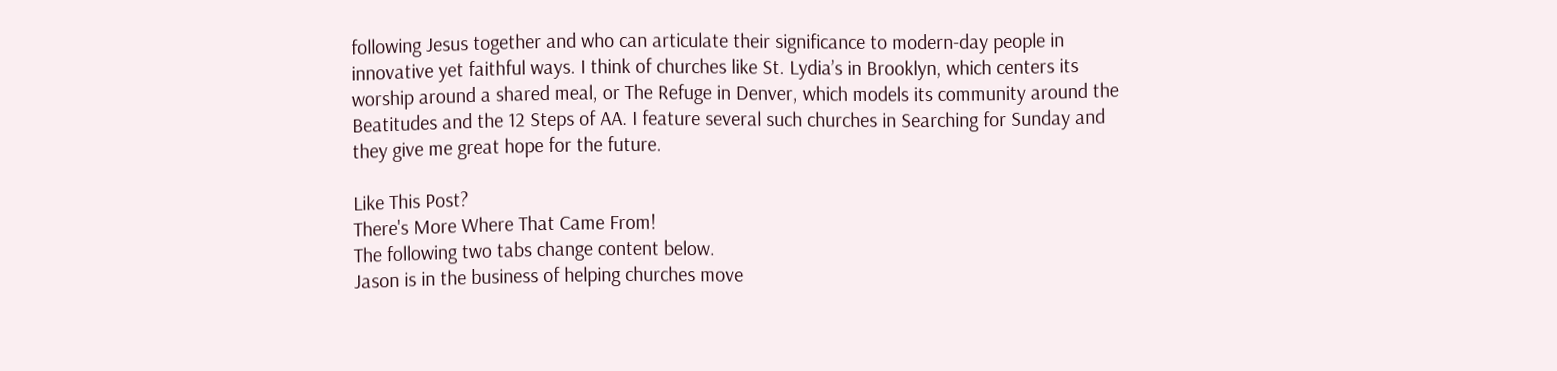following Jesus together and who can articulate their significance to modern-day people in innovative yet faithful ways. I think of churches like St. Lydia’s in Brooklyn, which centers its worship around a shared meal, or The Refuge in Denver, which models its community around the Beatitudes and the 12 Steps of AA. I feature several such churches in Searching for Sunday and they give me great hope for the future.

Like This Post?
There's More Where That Came From!
The following two tabs change content below.
Jason is in the business of helping churches move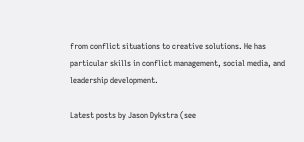from conflict situations to creative solutions. He has particular skills in conflict management, social media, and leadership development.

Latest posts by Jason Dykstra (see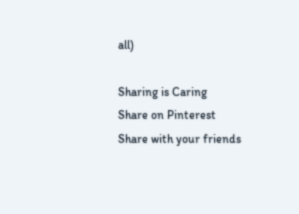all)

Sharing is Caring
Share on Pinterest
Share with your friends